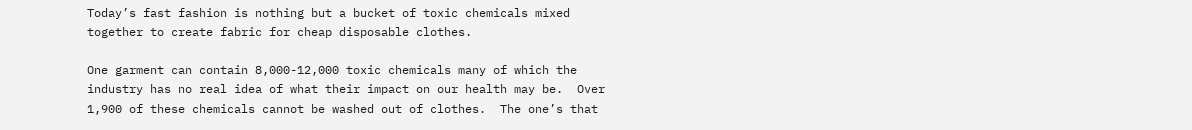Today’s fast fashion is nothing but a bucket of toxic chemicals mixed together to create fabric for cheap disposable clothes.

One garment can contain 8,000-12,000 toxic chemicals many of which the industry has no real idea of what their impact on our health may be.  Over 1,900 of these chemicals cannot be washed out of clothes.  The one’s that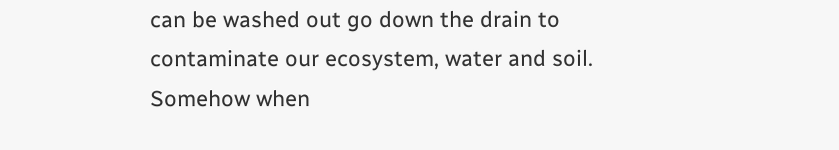can be washed out go down the drain to contaminate our ecosystem, water and soil.  Somehow when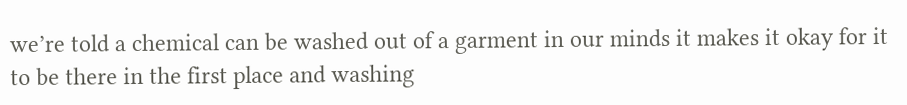we’re told a chemical can be washed out of a garment in our minds it makes it okay for it to be there in the first place and washing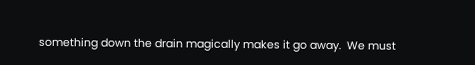something down the drain magically makes it go away.  We must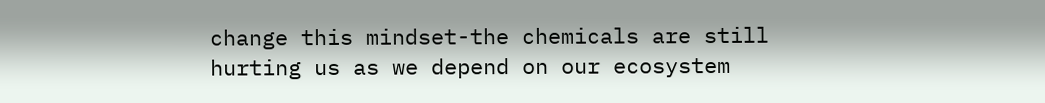change this mindset-the chemicals are still hurting us as we depend on our ecosystem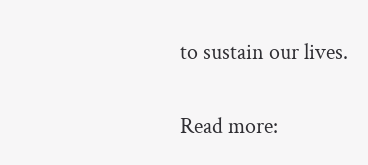to sustain our lives.

Read more: